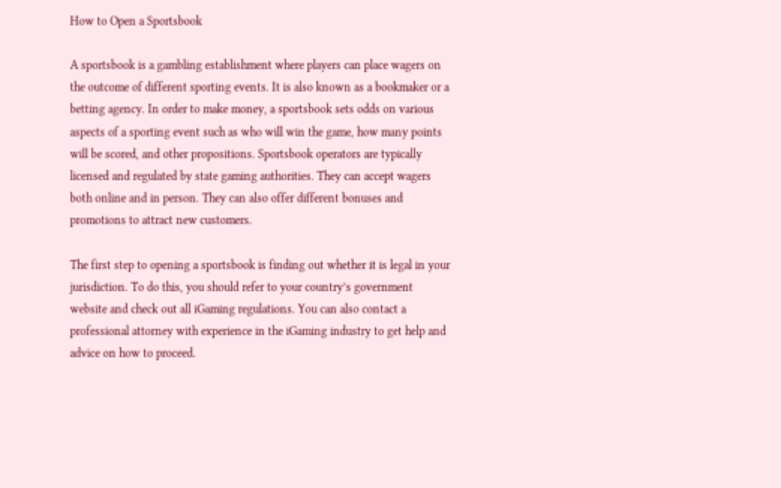How to Open a Sportsbook

A sportsbook is a gambling establishment where players can place wagers on the outcome of different sporting events. It is also known as a bookmaker or a betting agency. In order to make money, a sportsbook sets odds on various aspects of a sporting event such as who will win the game, how many points will be scored, and other propositions. Sportsbook operators are typically licensed and regulated by state gaming authorities. They can accept wagers both online and in person. They can also offer different bonuses and promotions to attract new customers.

The first step to opening a sportsbook is finding out whether it is legal in your jurisdiction. To do this, you should refer to your country’s government website and check out all iGaming regulations. You can also contact a professional attorney with experience in the iGaming industry to get help and advice on how to proceed.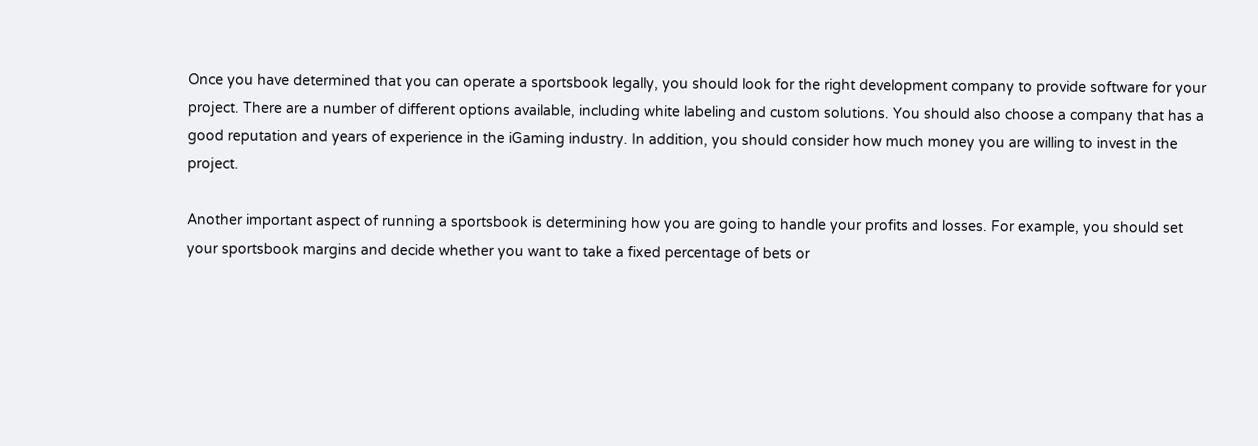Once you have determined that you can operate a sportsbook legally, you should look for the right development company to provide software for your project. There are a number of different options available, including white labeling and custom solutions. You should also choose a company that has a good reputation and years of experience in the iGaming industry. In addition, you should consider how much money you are willing to invest in the project.

Another important aspect of running a sportsbook is determining how you are going to handle your profits and losses. For example, you should set your sportsbook margins and decide whether you want to take a fixed percentage of bets or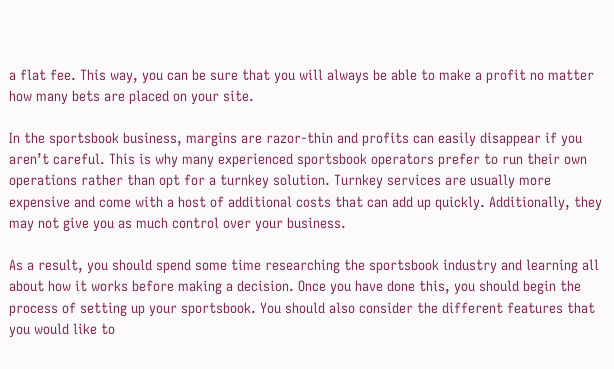a flat fee. This way, you can be sure that you will always be able to make a profit no matter how many bets are placed on your site.

In the sportsbook business, margins are razor-thin and profits can easily disappear if you aren’t careful. This is why many experienced sportsbook operators prefer to run their own operations rather than opt for a turnkey solution. Turnkey services are usually more expensive and come with a host of additional costs that can add up quickly. Additionally, they may not give you as much control over your business.

As a result, you should spend some time researching the sportsbook industry and learning all about how it works before making a decision. Once you have done this, you should begin the process of setting up your sportsbook. You should also consider the different features that you would like to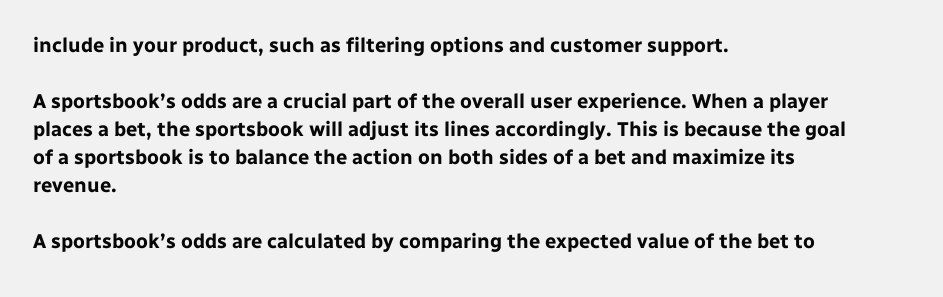include in your product, such as filtering options and customer support.

A sportsbook’s odds are a crucial part of the overall user experience. When a player places a bet, the sportsbook will adjust its lines accordingly. This is because the goal of a sportsbook is to balance the action on both sides of a bet and maximize its revenue.

A sportsbook’s odds are calculated by comparing the expected value of the bet to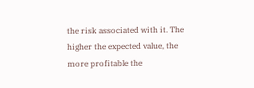the risk associated with it. The higher the expected value, the more profitable the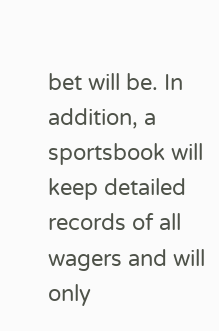bet will be. In addition, a sportsbook will keep detailed records of all wagers and will only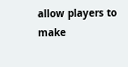allow players to make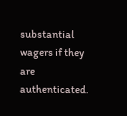substantial wagers if they are authenticated.